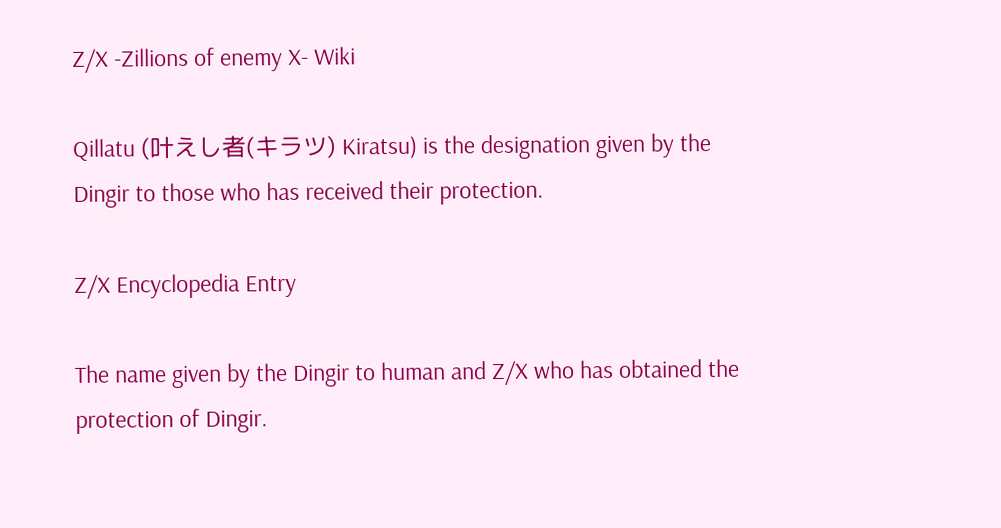Z/X -Zillions of enemy X- Wiki

Qillatu (叶えし者(キラツ) Kiratsu) is the designation given by the Dingir to those who has received their protection.

Z/X Encyclopedia Entry

The name given by the Dingir to human and Z/X who has obtained the protection of Dingir.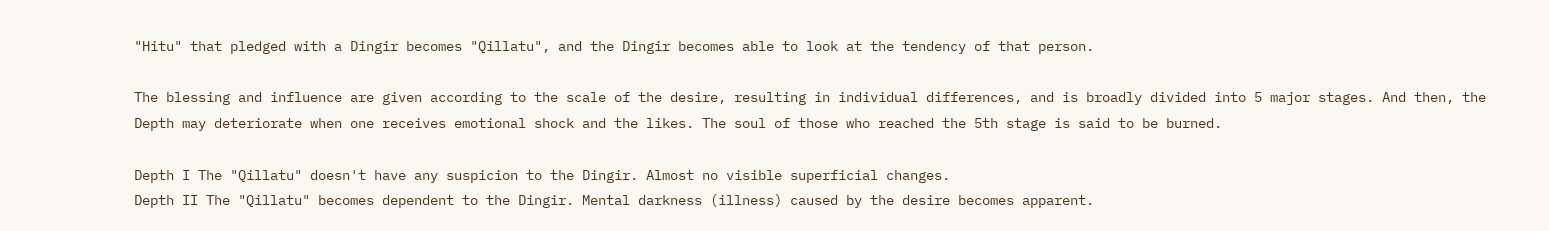"Hitu" that pledged with a Dingir becomes "Qillatu", and the Dingir becomes able to look at the tendency of that person.

The blessing and influence are given according to the scale of the desire, resulting in individual differences, and is broadly divided into 5 major stages. And then, the Depth may deteriorate when one receives emotional shock and the likes. The soul of those who reached the 5th stage is said to be burned.

Depth I The "Qillatu" doesn't have any suspicion to the Dingir. Almost no visible superficial changes.
Depth II The "Qillatu" becomes dependent to the Dingir. Mental darkness (illness) caused by the desire becomes apparent.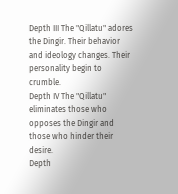Depth III The "Qillatu" adores the Dingir. Their behavior and ideology changes. Their personality begin to crumble.
Depth IV The "Qillatu" eliminates those who opposes the Dingir and those who hinder their desire.
Depth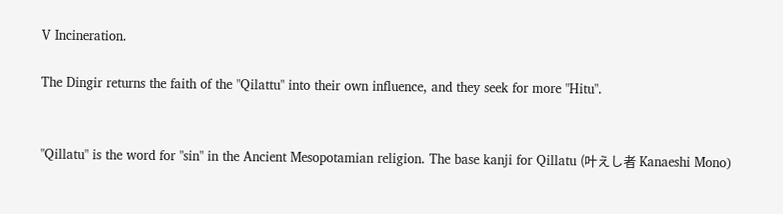V Incineration.

The Dingir returns the faith of the "Qilattu" into their own influence, and they seek for more "Hitu".


"Qillatu" is the word for "sin" in the Ancient Mesopotamian religion. The base kanji for Qillatu (叶えし者 Kanaeshi Mono)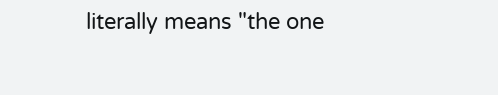literally means "the one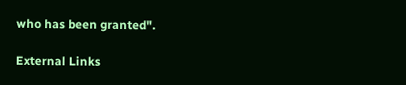who has been granted".

External Links